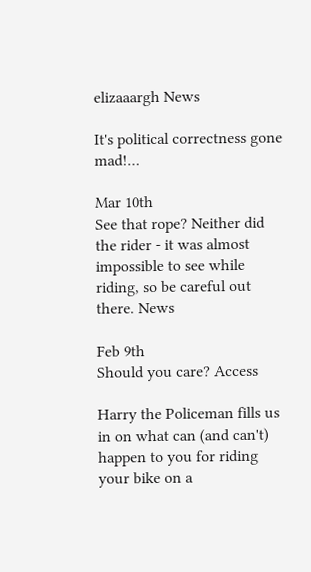elizaaargh News

It's political correctness gone mad!…

Mar 10th
See that rope? Neither did the rider - it was almost impossible to see while riding, so be careful out there. News

Feb 9th
Should you care? Access

Harry the Policeman fills us in on what can (and can't) happen to you for riding your bike on a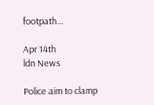footpath…

Apr 14th
ldn News

Police aim to clamp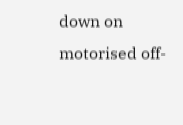down on motorised off-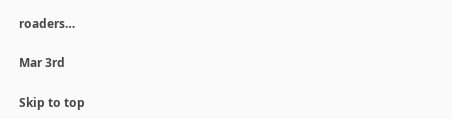roaders…

Mar 3rd

Skip to top